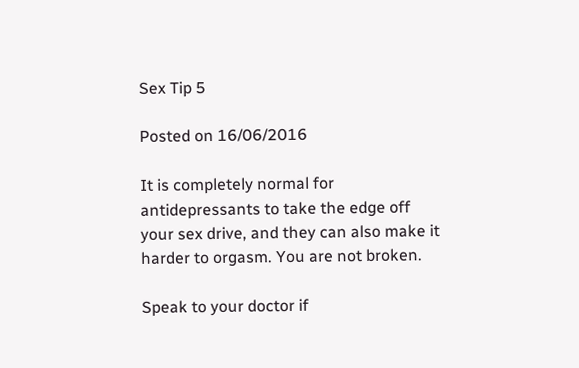Sex Tip 5

Posted on 16/06/2016

It is completely normal for antidepressants to take the edge off your sex drive, and they can also make it harder to orgasm. You are not broken.

Speak to your doctor if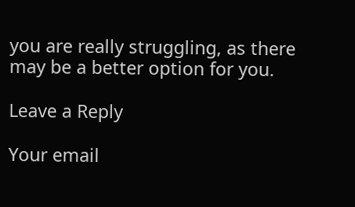you are really struggling, as there may be a better option for you.

Leave a Reply

Your email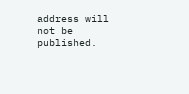address will not be published.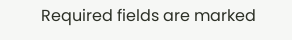Required fields are marked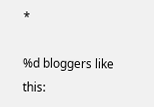*

%d bloggers like this: